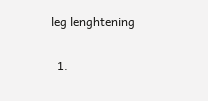leg lenghtening

  1.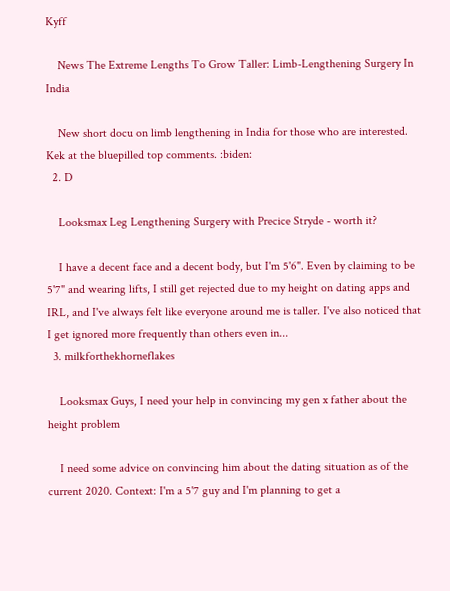Kyff

    News The Extreme Lengths To Grow Taller: Limb-Lengthening Surgery In India

    New short docu on limb lengthening in India for those who are interested. Kek at the bluepilled top comments. :biden:
  2. D

    Looksmax Leg Lengthening Surgery with Precice Stryde - worth it?

    I have a decent face and a decent body, but I'm 5'6". Even by claiming to be 5'7" and wearing lifts, I still get rejected due to my height on dating apps and IRL, and I've always felt like everyone around me is taller. I've also noticed that I get ignored more frequently than others even in...
  3. milkforthekhorneflakes

    Looksmax Guys, I need your help in convincing my gen x father about the height problem

    I need some advice on convincing him about the dating situation as of the current 2020. Context: I'm a 5'7 guy and I'm planning to get a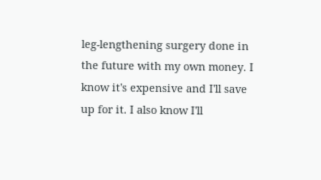leg-lengthening surgery done in the future with my own money. I know it's expensive and I'll save up for it. I also know I'll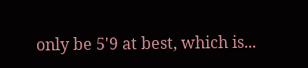only be 5'9 at best, which is...